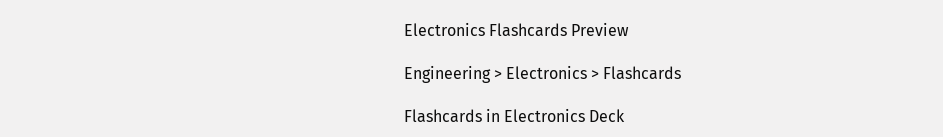Electronics Flashcards Preview

Engineering > Electronics > Flashcards

Flashcards in Electronics Deck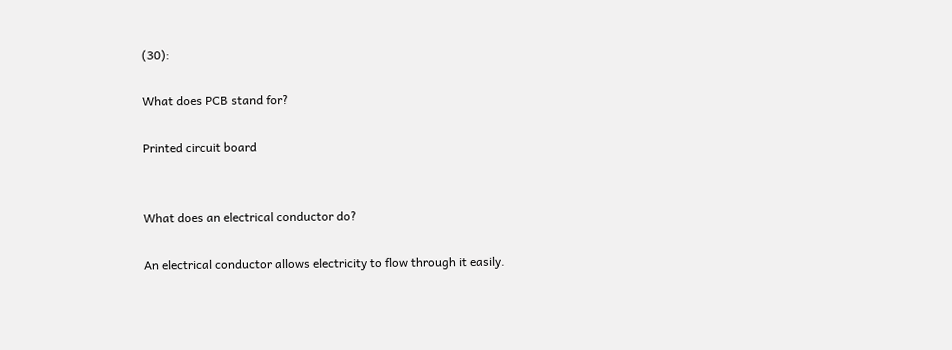(30):

What does PCB stand for?

Printed circuit board


What does an electrical conductor do?

An electrical conductor allows electricity to flow through it easily.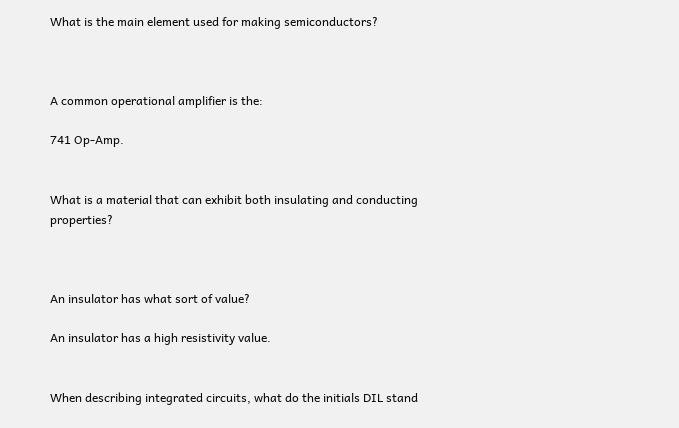What is the main element used for making semiconductors?



A common operational amplifier is the:

741 Op-Amp.


What is a material that can exhibit both insulating and conducting properties?



An insulator has what sort of value?

An insulator has a high resistivity value.


When describing integrated circuits, what do the initials DIL stand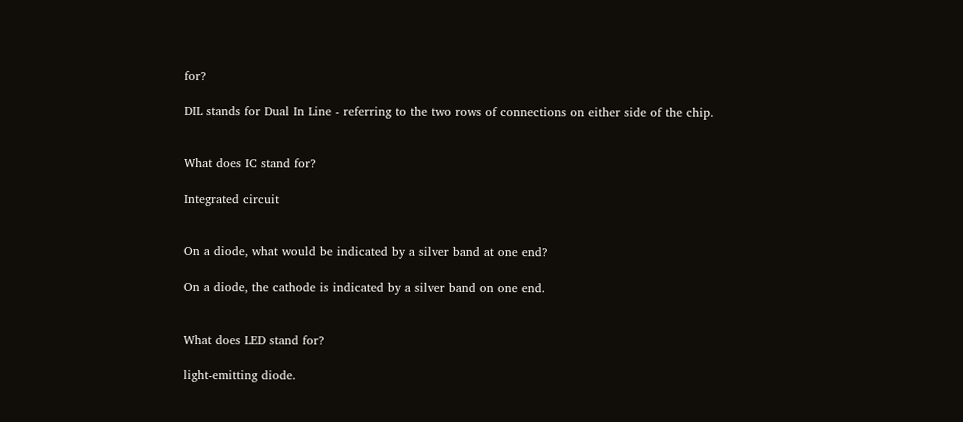for?

DIL stands for Dual In Line - referring to the two rows of connections on either side of the chip.


What does IC stand for?

Integrated circuit


On a diode, what would be indicated by a silver band at one end?

On a diode, the cathode is indicated by a silver band on one end.


What does LED stand for?

light-emitting diode.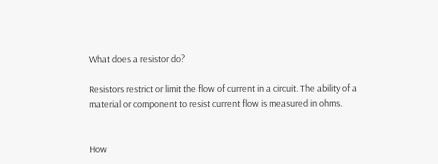What does a resistor do?

Resistors restrict or limit the flow of current in a circuit. The ability of a material or component to resist current flow is measured in ohms.


How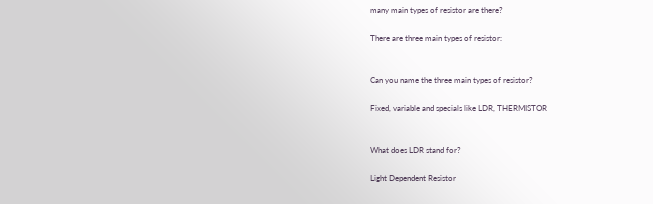many main types of resistor are there?

There are three main types of resistor:


Can you name the three main types of resistor?

Fixed, variable and specials like LDR, THERMISTOR


What does LDR stand for?

Light Dependent Resistor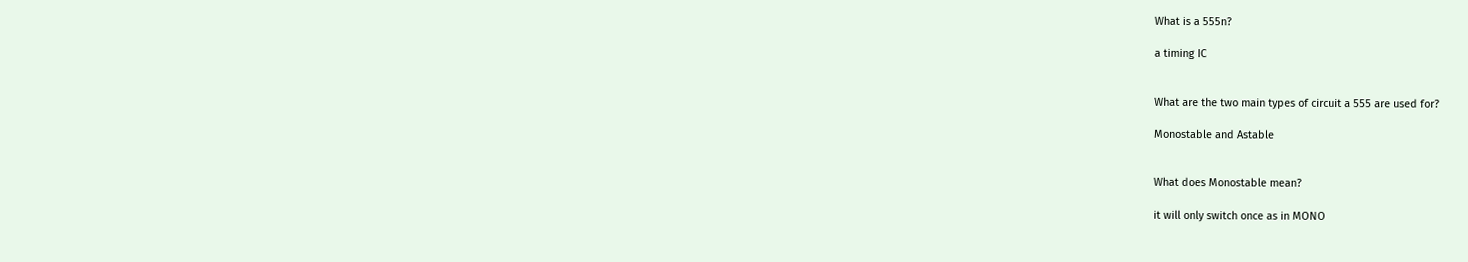What is a 555n?

a timing IC


What are the two main types of circuit a 555 are used for?

Monostable and Astable


What does Monostable mean?

it will only switch once as in MONO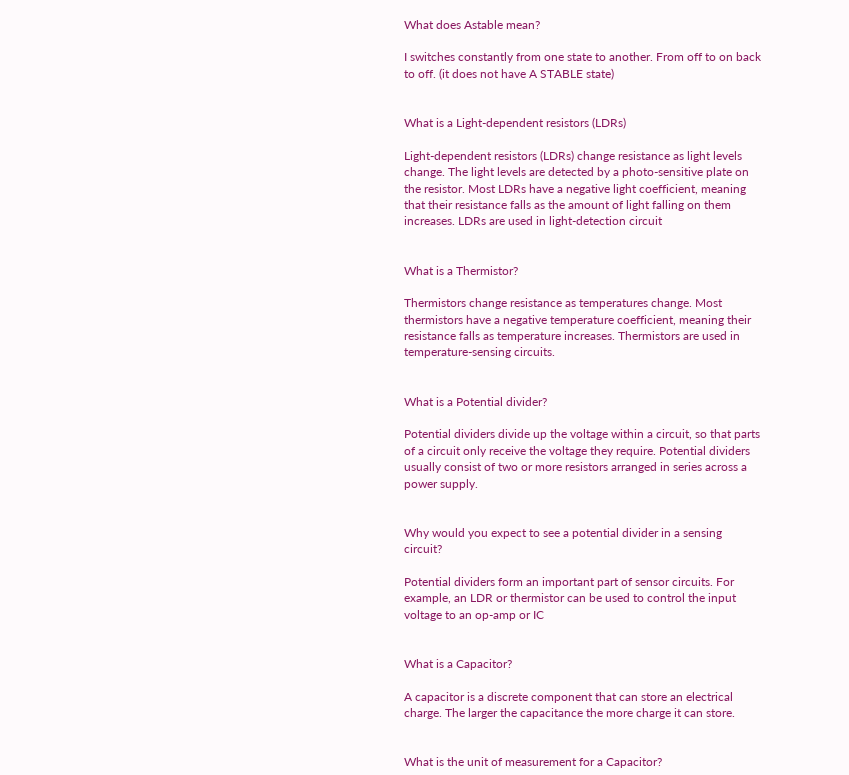What does Astable mean?

I switches constantly from one state to another. From off to on back to off. (it does not have A STABLE state)


What is a Light-dependent resistors (LDRs)

Light-dependent resistors (LDRs) change resistance as light levels change. The light levels are detected by a photo-sensitive plate on the resistor. Most LDRs have a negative light coefficient, meaning that their resistance falls as the amount of light falling on them increases. LDRs are used in light-detection circuit


What is a Thermistor?

Thermistors change resistance as temperatures change. Most thermistors have a negative temperature coefficient, meaning their resistance falls as temperature increases. Thermistors are used in temperature-sensing circuits.


What is a Potential divider?

Potential dividers divide up the voltage within a circuit, so that parts of a circuit only receive the voltage they require. Potential dividers usually consist of two or more resistors arranged in series across a power supply.


Why would you expect to see a potential divider in a sensing circuit?

Potential dividers form an important part of sensor circuits. For example, an LDR or thermistor can be used to control the input voltage to an op-amp or IC


What is a Capacitor?

A capacitor is a discrete component that can store an electrical charge. The larger the capacitance the more charge it can store.


What is the unit of measurement for a Capacitor?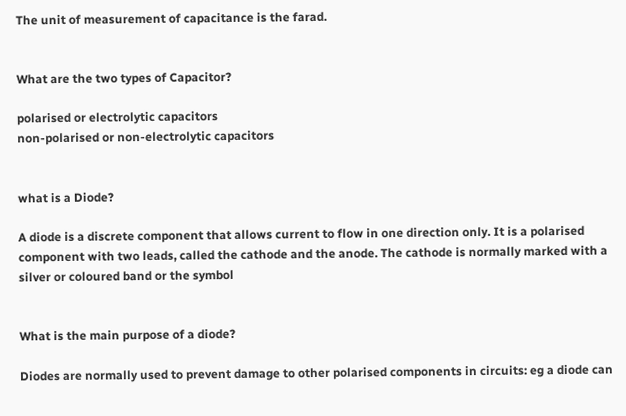The unit of measurement of capacitance is the farad.


What are the two types of Capacitor?

polarised or electrolytic capacitors
non-polarised or non-electrolytic capacitors


what is a Diode?

A diode is a discrete component that allows current to flow in one direction only. It is a polarised component with two leads, called the cathode and the anode. The cathode is normally marked with a silver or coloured band or the symbol


What is the main purpose of a diode?

Diodes are normally used to prevent damage to other polarised components in circuits: eg a diode can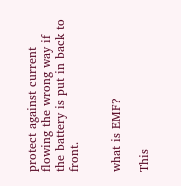protect against current flowing the wrong way if the battery is put in back to front.


what is EMF?

This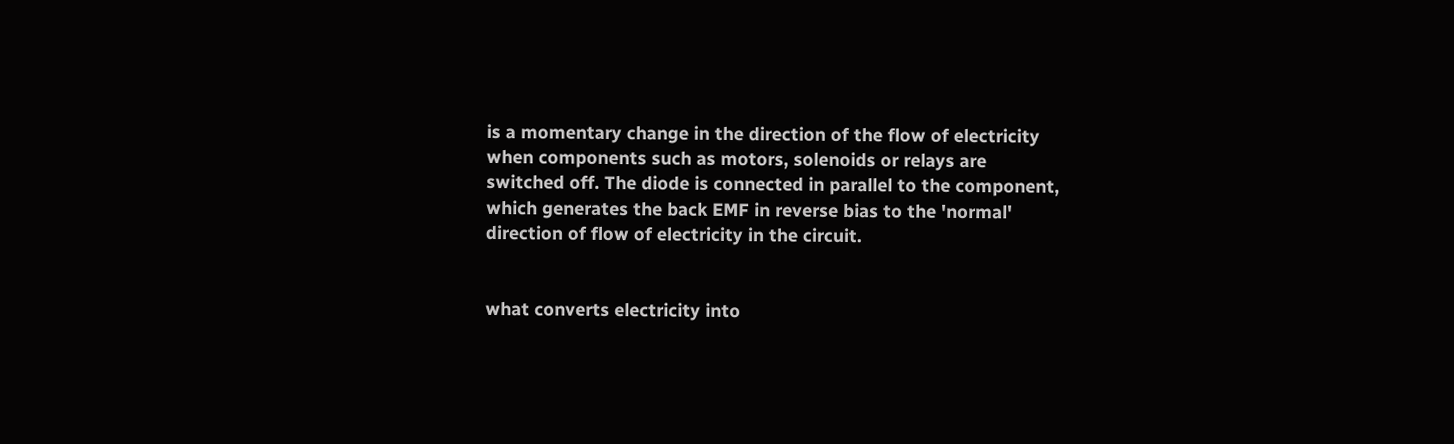is a momentary change in the direction of the flow of electricity when components such as motors, solenoids or relays are switched off. The diode is connected in parallel to the component, which generates the back EMF in reverse bias to the 'normal' direction of flow of electricity in the circuit.


what converts electricity into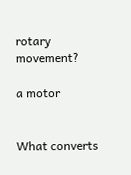rotary movement?

a motor


What converts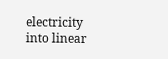electricity into linear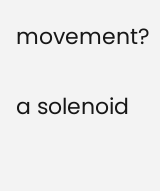movement?

a solenoid